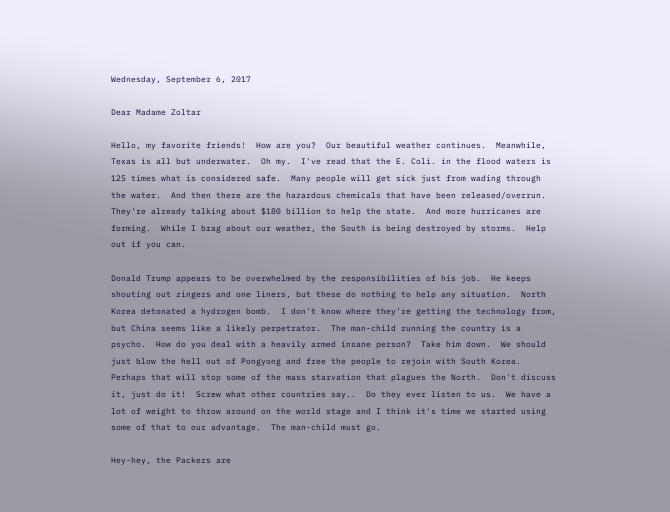Wednesday, September 6, 2017

Dear Madame Zoltar

Hello, my favorite friends!  How are you?  Our beautiful weather continues.  Meanwhile, Texas is all but underwater.  Oh my.  I've read that the E. Coli. in the flood waters is 125 times what is considered safe.  Many people will get sick just from wading through the water.  And then there are the hazardous chemicals that have been released/overrun.  They're already talking about $180 billion to help the state.  And more hurricanes are forming.  While I brag about our weather, the South is being destroyed by storms.  Help out if you can.

Donald Trump appears to be overwhelmed by the responsibilities of his job.  He keeps shouting out zingers and one liners, but these do nothing to help any situation.  North Korea detonated a hydrogen bomb.  I don't know where they're getting the technology from, but China seems like a likely perpetrator.  The man-child running the country is a psycho.  How do you deal with a heavily armed insane person?  Take him down.  We should just blow the hell out of Pongyong and free the people to rejoin with South Korea.  Perhaps that will stop some of the mass starvation that plagues the North.  Don't discuss it, just do it!  Screw what other countries say..  Do they ever listen to us.  We have a lot of weight to throw around on the world stage and I think it's time we started using some of that to our advantage.  The man-child must go.

Hey-hey, the Packers are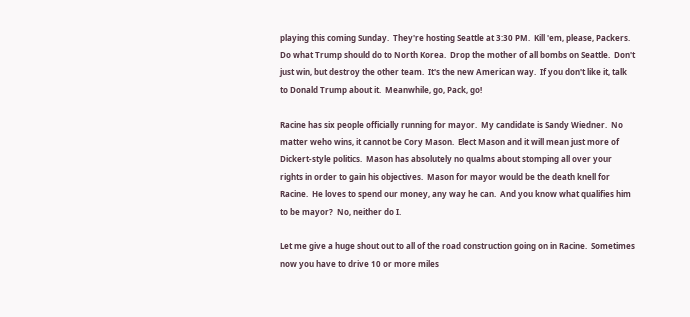playing this coming Sunday.  They're hosting Seattle at 3:30 PM.  Kill 'em, please, Packers.  Do what Trump should do to North Korea.  Drop the mother of all bombs on Seattle.  Don't just win, but destroy the other team.  It's the new American way.  If you don't like it, talk to Donald Trump about it.  Meanwhile, go, Pack, go!

Racine has six people officially running for mayor.  My candidate is Sandy Wiedner.  No matter weho wins, it cannot be Cory Mason.  Elect Mason and it will mean just more of Dickert-style politics.  Mason has absolutely no qualms about stomping all over your rights in order to gain his objectives.  Mason for mayor would be the death knell for Racine.  He loves to spend our money, any way he can.  And you know what qualifies him to be mayor?  No, neither do I.

Let me give a huge shout out to all of the road construction going on in Racine.  Sometimes now you have to drive 10 or more miles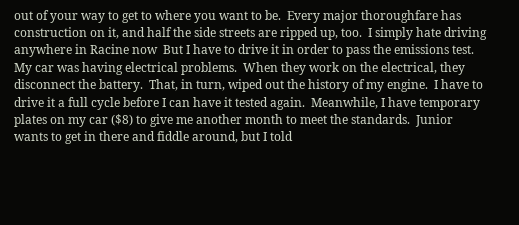out of your way to get to where you want to be.  Every major thoroughfare has construction on it, and half the side streets are ripped up, too.  I simply hate driving anywhere in Racine now  But I have to drive it in order to pass the emissions test.  My car was having electrical problems.  When they work on the electrical, they disconnect the battery.  That, in turn, wiped out the history of my engine.  I have to drive it a full cycle before I can have it tested again.  Meanwhile, I have temporary plates on my car ($8) to give me another month to meet the standards.  Junior wants to get in there and fiddle around, but I told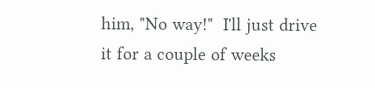him, "No way!"  I'll just drive it for a couple of weeks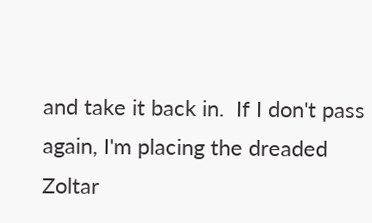and take it back in.  If I don't pass again, I'm placing the dreaded Zoltar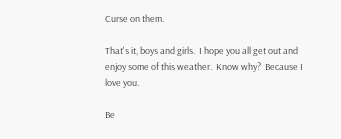Curse on them.

That's it, boys and girls.  I hope you all get out and enjoy some of this weather.  Know why?  Because I love you.

Be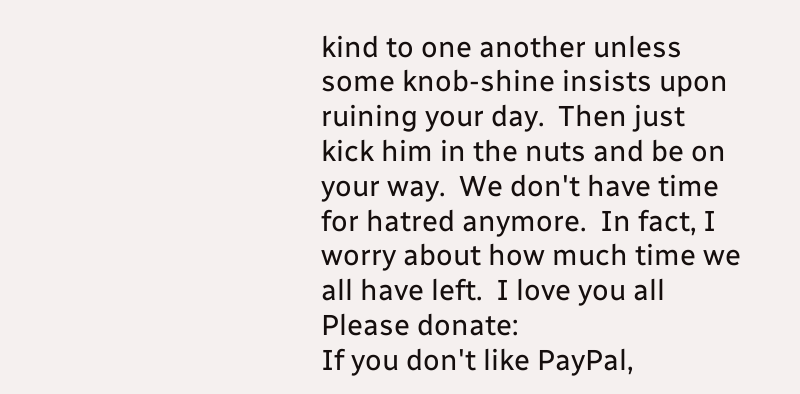kind to one another unless some knob-shine insists upon ruining your day.  Then just kick him in the nuts and be on your way.  We don't have time for hatred anymore.  In fact, I worry about how much time we all have left.  I love you all
Please donate:
If you don't like PayPal,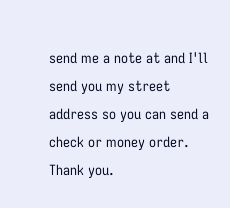send me a note at and I'll send you my street address so you can send a check or money order.  Thank you.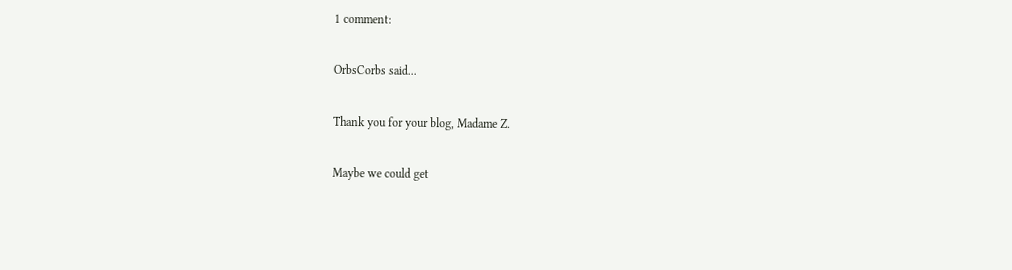1 comment:

OrbsCorbs said...

Thank you for your blog, Madame Z.

Maybe we could get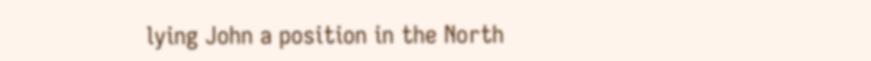lying John a position in the North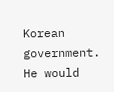Korean government. He would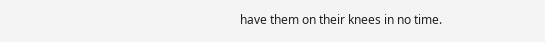have them on their knees in no time.